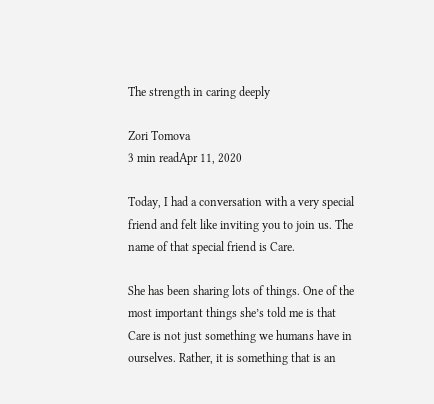The strength in caring deeply

Zori Tomova
3 min readApr 11, 2020

Today, I had a conversation with a very special friend and felt like inviting you to join us. The name of that special friend is Care.

She has been sharing lots of things. One of the most important things she’s told me is that Care is not just something we humans have in ourselves. Rather, it is something that is an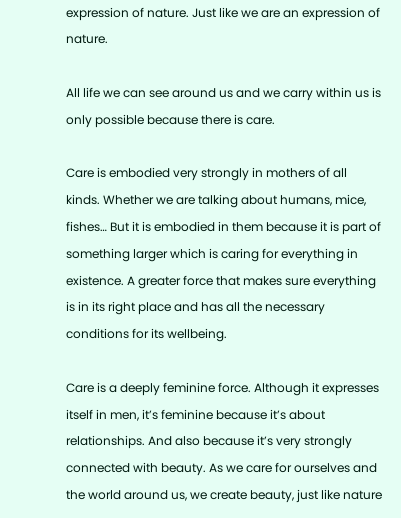expression of nature. Just like we are an expression of nature.

All life we can see around us and we carry within us is only possible because there is care.

Care is embodied very strongly in mothers of all kinds. Whether we are talking about humans, mice, fishes… But it is embodied in them because it is part of something larger which is caring for everything in existence. A greater force that makes sure everything is in its right place and has all the necessary conditions for its wellbeing.

Care is a deeply feminine force. Although it expresses itself in men, it’s feminine because it’s about relationships. And also because it’s very strongly connected with beauty. As we care for ourselves and the world around us, we create beauty, just like nature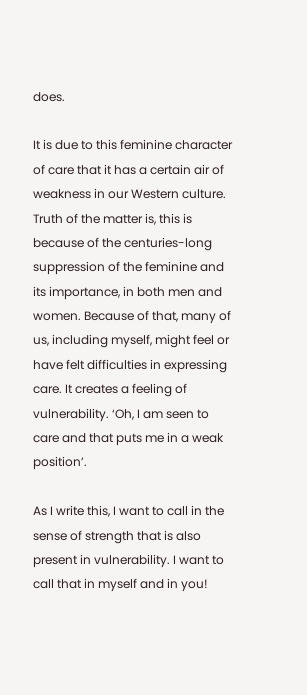does.

It is due to this feminine character of care that it has a certain air of weakness in our Western culture. Truth of the matter is, this is because of the centuries-long suppression of the feminine and its importance, in both men and women. Because of that, many of us, including myself, might feel or have felt difficulties in expressing care. It creates a feeling of vulnerability. ‘Oh, I am seen to care and that puts me in a weak position’.

As I write this, I want to call in the sense of strength that is also present in vulnerability. I want to call that in myself and in you!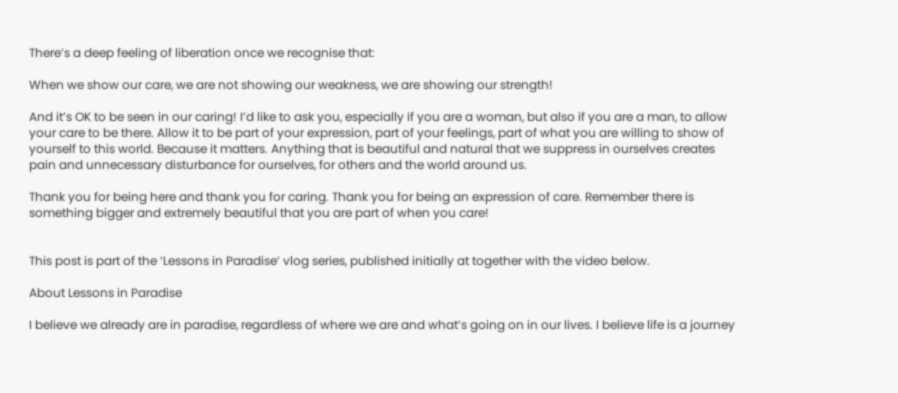There’s a deep feeling of liberation once we recognise that:

When we show our care, we are not showing our weakness, we are showing our strength!

And it’s OK to be seen in our caring! I’d like to ask you, especially if you are a woman, but also if you are a man, to allow your care to be there. Allow it to be part of your expression, part of your feelings, part of what you are willing to show of yourself to this world. Because it matters. Anything that is beautiful and natural that we suppress in ourselves creates pain and unnecessary disturbance for ourselves, for others and the world around us.

Thank you for being here and thank you for caring. Thank you for being an expression of care. Remember there is something bigger and extremely beautiful that you are part of when you care!


This post is part of the ‘Lessons in Paradise’ vlog series, published initially at together with the video below.

About Lessons in Paradise

I believe we already are in paradise, regardless of where we are and what’s going on in our lives. I believe life is a journey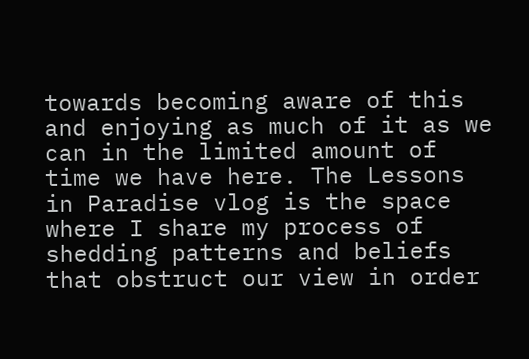towards becoming aware of this and enjoying as much of it as we can in the limited amount of time we have here. The Lessons in Paradise vlog is the space where I share my process of shedding patterns and beliefs that obstruct our view in order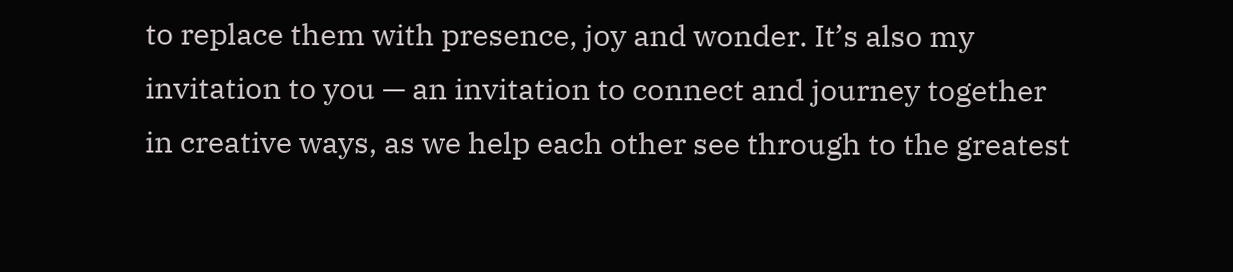to replace them with presence, joy and wonder. It’s also my invitation to you — an invitation to connect and journey together in creative ways, as we help each other see through to the greatest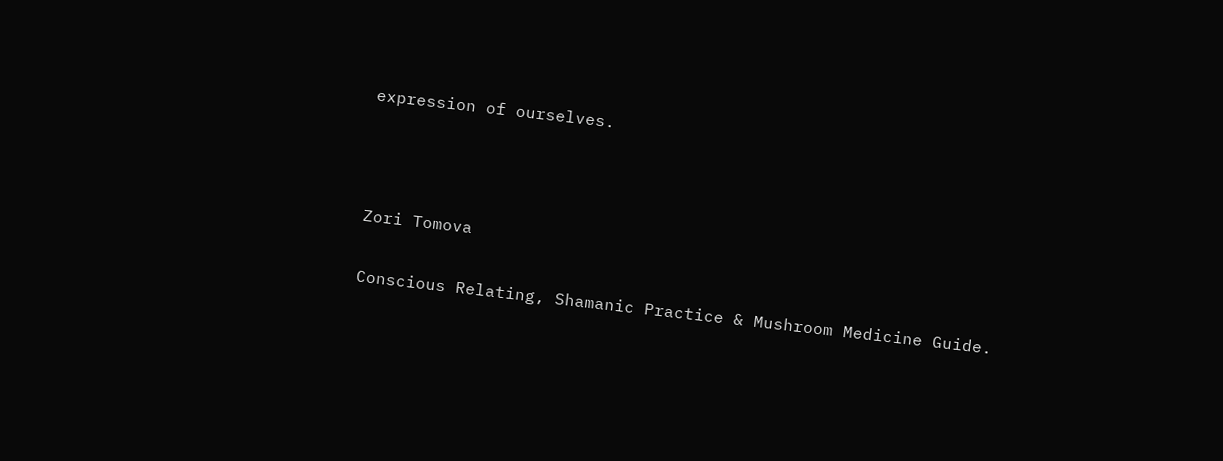expression of ourselves.



Zori Tomova

Conscious Relating, Shamanic Practice & Mushroom Medicine Guide.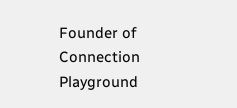Founder of Connection Playground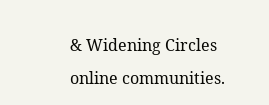& Widening Circles online communities.